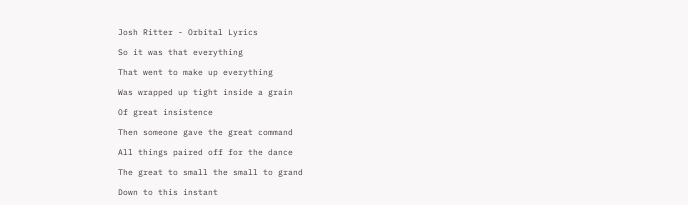Josh Ritter - Orbital Lyrics

So it was that everything

That went to make up everything

Was wrapped up tight inside a grain

Of great insistence

Then someone gave the great command

All things paired off for the dance

The great to small the small to grand

Down to this instant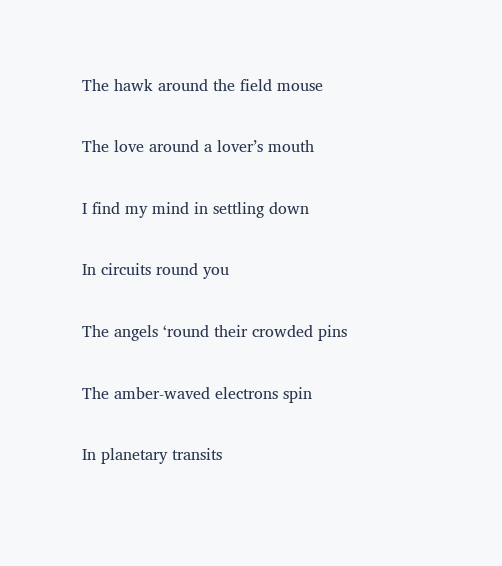The hawk around the field mouse

The love around a lover’s mouth

I find my mind in settling down

In circuits round you

The angels ‘round their crowded pins

The amber-waved electrons spin

In planetary transits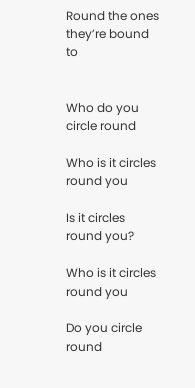Round the ones they’re bound to


Who do you circle round

Who is it circles round you

Is it circles round you?

Who is it circles round you

Do you circle round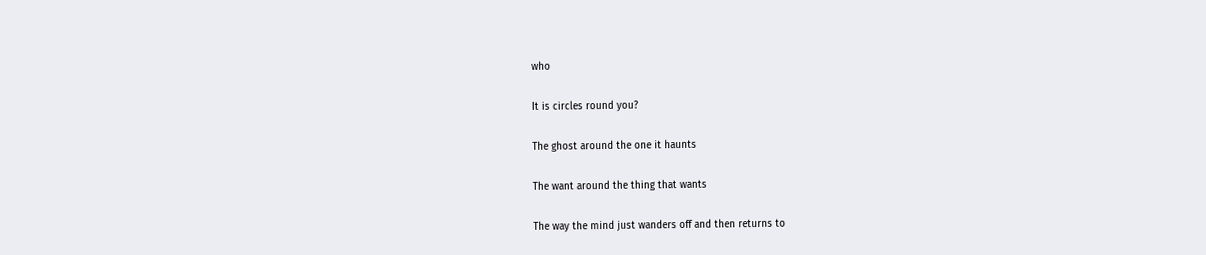who

It is circles round you?

The ghost around the one it haunts

The want around the thing that wants

The way the mind just wanders off and then returns to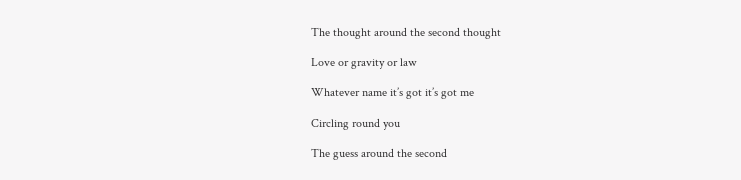The thought around the second thought

Love or gravity or law

Whatever name it’s got it’s got me

Circling round you

The guess around the second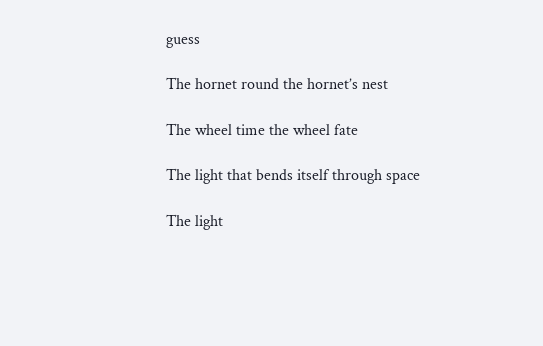guess

The hornet round the hornet’s nest

The wheel time the wheel fate

The light that bends itself through space

The light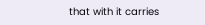that with it carries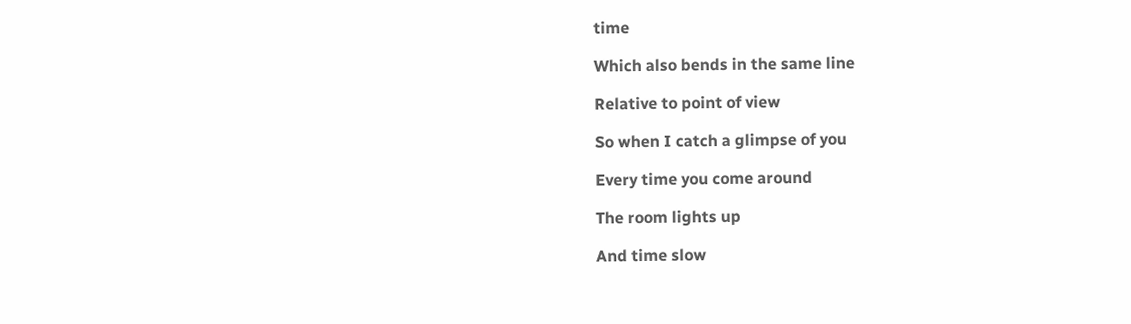time

Which also bends in the same line

Relative to point of view

So when I catch a glimpse of you

Every time you come around

The room lights up

And time slow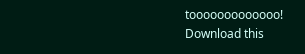tooooooooooooo!
Download this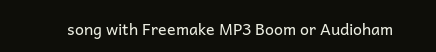song with Freemake MP3 Boom or Audioham